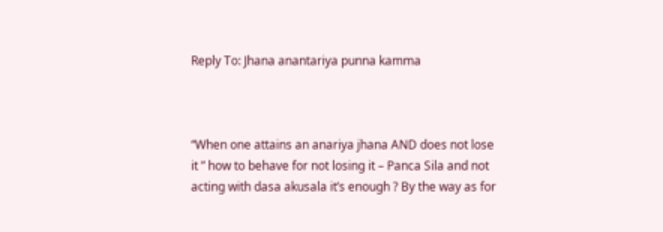Reply To: Jhana anantariya punna kamma



“When one attains an anariya jhana AND does not lose it ” how to behave for not losing it – Panca Sila and not acting with dasa akusala it’s enough ? By the way as for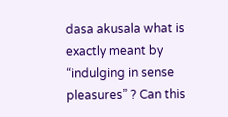dasa akusala what is exactly meant by “indulging in sense pleasures” ? Can this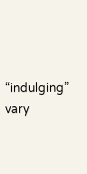“indulging” vary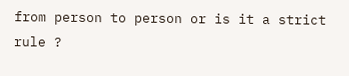from person to person or is it a strict rule ?